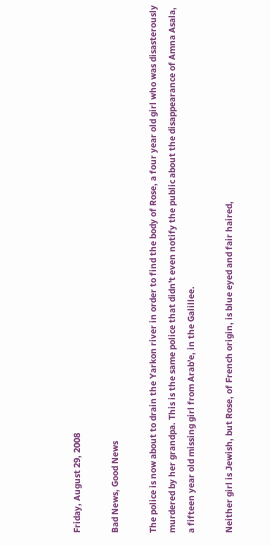Friday, August 29, 2008

Bad News, Good News

The police is now about to drain the Yarkon river in order to find the body of Rose, a four year old girl who was disasterously murdered by her grandpa. This is the same police that didn't even notify the public about the disappearance of Amna Asala, a fifteen year old missing girl from Arab'e, in the Galillee.

Neither girl is Jewish, but Rose, of French origin, is blue eyed and fair haired,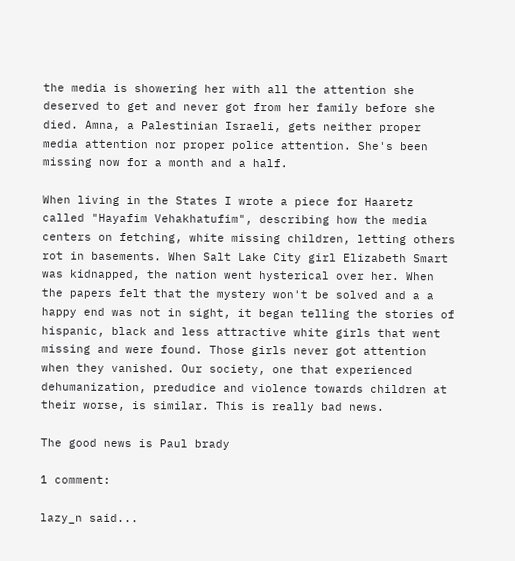the media is showering her with all the attention she deserved to get and never got from her family before she died. Amna, a Palestinian Israeli, gets neither proper media attention nor proper police attention. She's been missing now for a month and a half.

When living in the States I wrote a piece for Haaretz called "Hayafim Vehakhatufim", describing how the media centers on fetching, white missing children, letting others rot in basements. When Salt Lake City girl Elizabeth Smart was kidnapped, the nation went hysterical over her. When the papers felt that the mystery won't be solved and a a happy end was not in sight, it began telling the stories of hispanic, black and less attractive white girls that went missing and were found. Those girls never got attention when they vanished. Our society, one that experienced dehumanization, predudice and violence towards children at their worse, is similar. This is really bad news.

The good news is Paul brady

1 comment:

lazy_n said...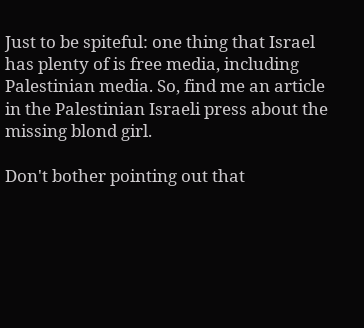Just to be spiteful: one thing that Israel has plenty of is free media, including Palestinian media. So, find me an article in the Palestinian Israeli press about the missing blond girl.

Don't bother pointing out that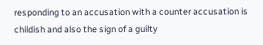responding to an accusation with a counter accusation is childish and also the sign of a guilty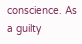conscience. As a guilty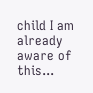child I am already aware of this...